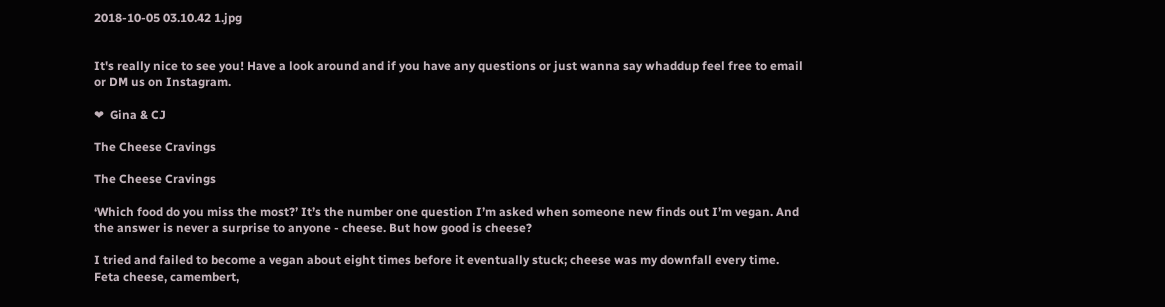2018-10-05 03.10.42 1.jpg


It's really nice to see you! Have a look around and if you have any questions or just wanna say whaddup feel free to email or DM us on Instagram.

❤  Gina & CJ

The Cheese Cravings

The Cheese Cravings

‘Which food do you miss the most?’ It’s the number one question I’m asked when someone new finds out I’m vegan. And the answer is never a surprise to anyone - cheese. But how good is cheese?

I tried and failed to become a vegan about eight times before it eventually stuck; cheese was my downfall every time. Feta cheese, camembert,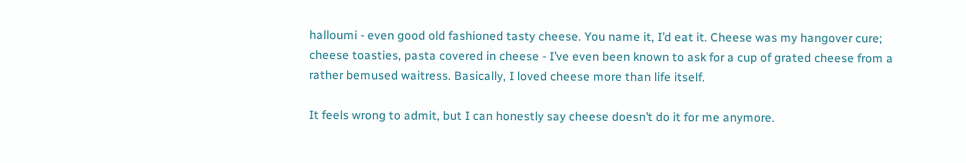halloumi - even good old fashioned tasty cheese. You name it, I’d eat it. Cheese was my hangover cure; cheese toasties, pasta covered in cheese - I’ve even been known to ask for a cup of grated cheese from a rather bemused waitress. Basically, I loved cheese more than life itself.

It feels wrong to admit, but I can honestly say cheese doesn’t do it for me anymore.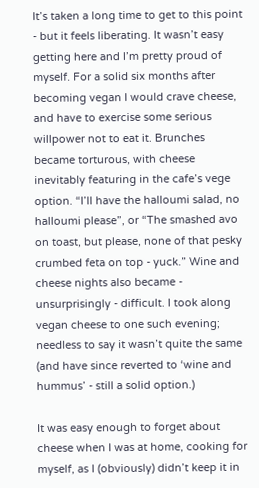It’s taken a long time to get to this point - but it feels liberating. It wasn’t easy getting here and I’m pretty proud of myself. For a solid six months after becoming vegan I would crave cheese, and have to exercise some serious willpower not to eat it. Brunches became torturous, with cheese inevitably featuring in the cafe’s vege option. “I’ll have the halloumi salad, no halloumi please”, or “The smashed avo on toast, but please, none of that pesky crumbed feta on top - yuck.” Wine and cheese nights also became - unsurprisingly - difficult. I took along vegan cheese to one such evening; needless to say it wasn’t quite the same (and have since reverted to ‘wine and hummus’ - still a solid option.)

It was easy enough to forget about cheese when I was at home, cooking for myself, as I (obviously) didn’t keep it in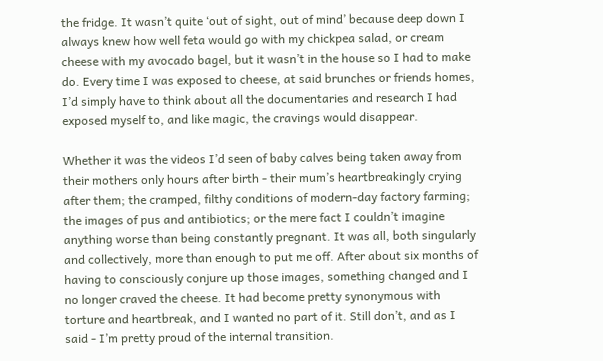the fridge. It wasn’t quite ‘out of sight, out of mind’ because deep down I always knew how well feta would go with my chickpea salad, or cream cheese with my avocado bagel, but it wasn’t in the house so I had to make do. Every time I was exposed to cheese, at said brunches or friends homes, I’d simply have to think about all the documentaries and research I had exposed myself to, and like magic, the cravings would disappear.

Whether it was the videos I’d seen of baby calves being taken away from their mothers only hours after birth - their mum’s heartbreakingly crying after them; the cramped, filthy conditions of modern-day factory farming; the images of pus and antibiotics; or the mere fact I couldn’t imagine anything worse than being constantly pregnant. It was all, both singularly and collectively, more than enough to put me off. After about six months of having to consciously conjure up those images, something changed and I no longer craved the cheese. It had become pretty synonymous with torture and heartbreak, and I wanted no part of it. Still don’t, and as I said - I’m pretty proud of the internal transition.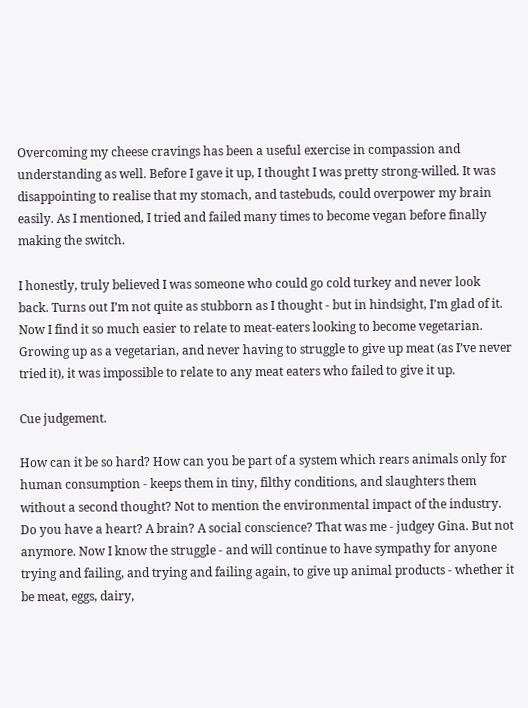Overcoming my cheese cravings has been a useful exercise in compassion and understanding as well. Before I gave it up, I thought I was pretty strong-willed. It was disappointing to realise that my stomach, and tastebuds, could overpower my brain easily. As I mentioned, I tried and failed many times to become vegan before finally making the switch.

I honestly, truly believed I was someone who could go cold turkey and never look back. Turns out I’m not quite as stubborn as I thought - but in hindsight, I’m glad of it. Now I find it so much easier to relate to meat-eaters looking to become vegetarian. Growing up as a vegetarian, and never having to struggle to give up meat (as I’ve never tried it), it was impossible to relate to any meat eaters who failed to give it up.

Cue judgement.

How can it be so hard? How can you be part of a system which rears animals only for human consumption - keeps them in tiny, filthy conditions, and slaughters them without a second thought? Not to mention the environmental impact of the industry. Do you have a heart? A brain? A social conscience? That was me - judgey Gina. But not anymore. Now I know the struggle - and will continue to have sympathy for anyone trying and failing, and trying and failing again, to give up animal products - whether it be meat, eggs, dairy,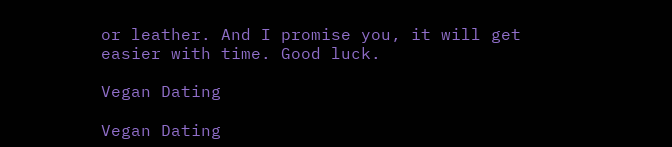or leather. And I promise you, it will get easier with time. Good luck.

Vegan Dating

Vegan Dating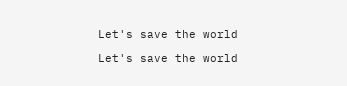Let's save the world

Let's save the world